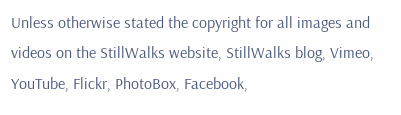Unless otherwise stated the copyright for all images and videos on the StillWalks website, StillWalks blog, Vimeo, YouTube, Flickr, PhotoBox, Facebook,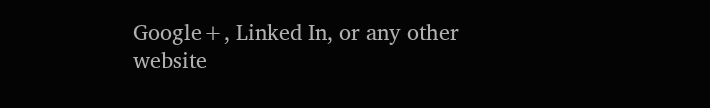Google+, Linked In, or any other website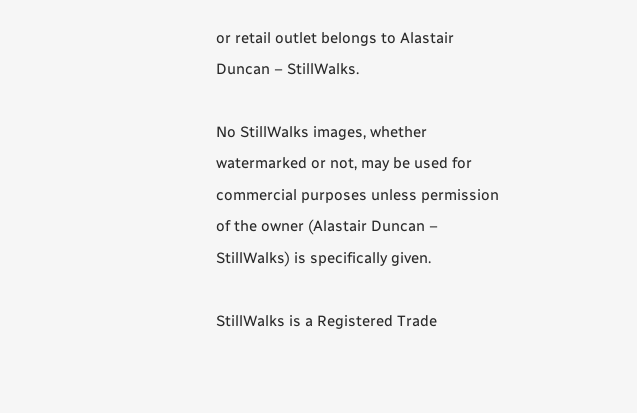or retail outlet belongs to Alastair Duncan – StillWalks.

No StillWalks images, whether watermarked or not, may be used for commercial purposes unless permission of the owner (Alastair Duncan – StillWalks) is specifically given.

StillWalks is a Registered Trade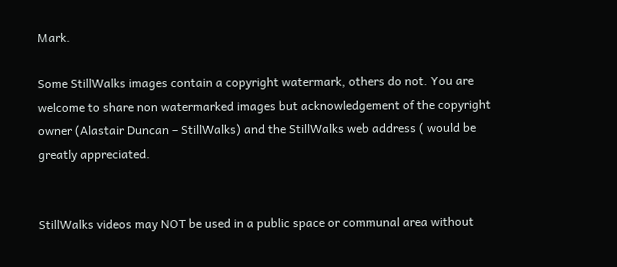Mark.

Some StillWalks images contain a copyright watermark, others do not. You are welcome to share non watermarked images but acknowledgement of the copyright owner (Alastair Duncan – StillWalks) and the StillWalks web address ( would be greatly appreciated.


StillWalks videos may NOT be used in a public space or communal area without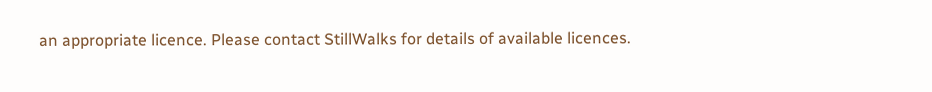an appropriate licence. Please contact StillWalks for details of available licences.